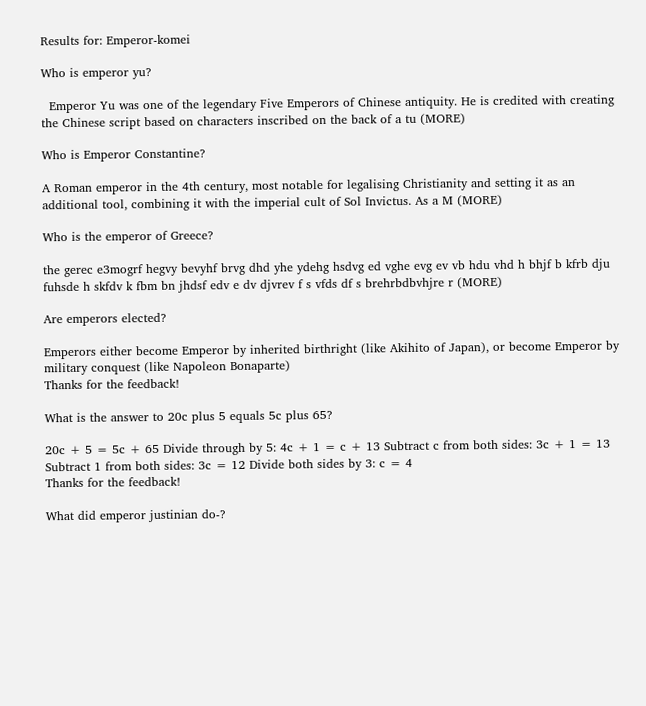Results for: Emperor-komei

Who is emperor yu?

  Emperor Yu was one of the legendary Five Emperors of Chinese antiquity. He is credited with creating the Chinese script based on characters inscribed on the back of a tu (MORE)

Who is Emperor Constantine?

A Roman emperor in the 4th century, most notable for legalising Christianity and setting it as an additional tool, combining it with the imperial cult of Sol Invictus. As a M (MORE)

Who is the emperor of Greece?

the gerec e3mogrf hegvy bevyhf brvg dhd yhe ydehg hsdvg ed vghe evg ev vb hdu vhd h bhjf b kfrb dju fuhsde h skfdv k fbm bn jhdsf edv e dv djvrev f s vfds df s brehrbdbvhjre r (MORE)

Are emperors elected?

Emperors either become Emperor by inherited birthright (like Akihito of Japan), or become Emperor by military conquest (like Napoleon Bonaparte)
Thanks for the feedback!

What is the answer to 20c plus 5 equals 5c plus 65?

20c + 5 = 5c + 65 Divide through by 5: 4c + 1 = c + 13 Subtract c from both sides: 3c + 1 = 13 Subtract 1 from both sides: 3c = 12 Divide both sides by 3: c = 4
Thanks for the feedback!

What did emperor justinian do-?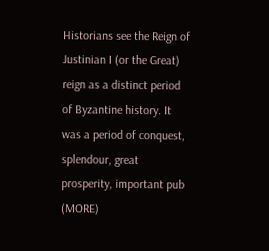Historians see the Reign of Justinian I (or the Great) reign as a distinct period of Byzantine history. It was a period of conquest, splendour, great prosperity, important pub (MORE)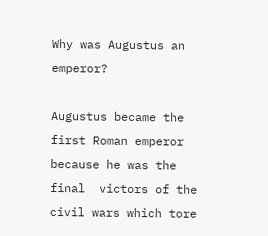Why was Augustus an emperor?

Augustus became the first Roman emperor because he was the final  victors of the civil wars which tore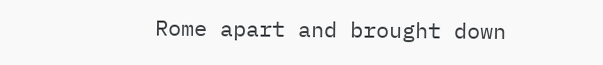Rome apart and brought down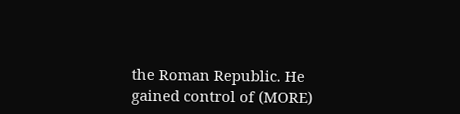the Roman Republic. He gained control of (MORE)